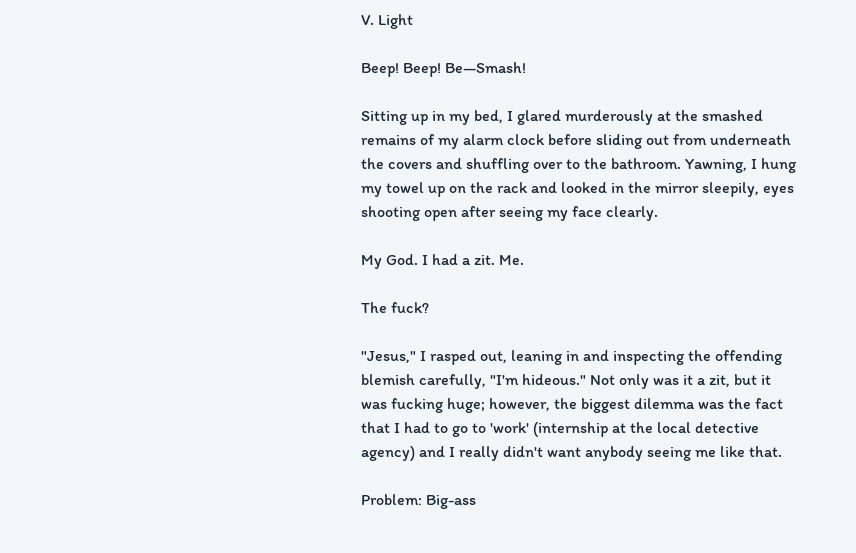V. Light

Beep! Beep! Be—Smash!

Sitting up in my bed, I glared murderously at the smashed remains of my alarm clock before sliding out from underneath the covers and shuffling over to the bathroom. Yawning, I hung my towel up on the rack and looked in the mirror sleepily, eyes shooting open after seeing my face clearly.

My God. I had a zit. Me.

The fuck?

"Jesus," I rasped out, leaning in and inspecting the offending blemish carefully, "I'm hideous." Not only was it a zit, but it was fucking huge; however, the biggest dilemma was the fact that I had to go to 'work' (internship at the local detective agency) and I really didn't want anybody seeing me like that.

Problem: Big-ass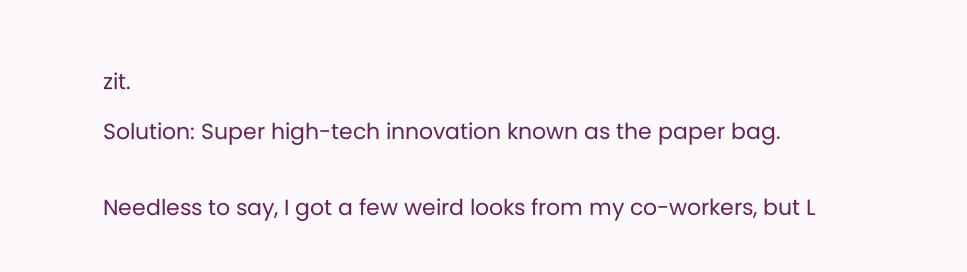zit.

Solution: Super high-tech innovation known as the paper bag.


Needless to say, I got a few weird looks from my co-workers, but L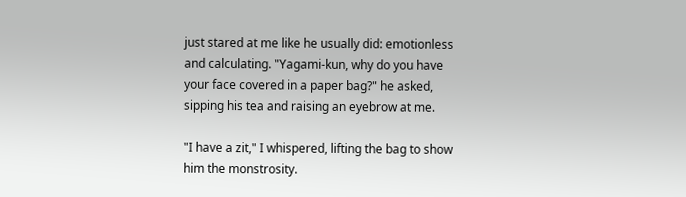just stared at me like he usually did: emotionless and calculating. "Yagami-kun, why do you have your face covered in a paper bag?" he asked, sipping his tea and raising an eyebrow at me.

"I have a zit," I whispered, lifting the bag to show him the monstrosity.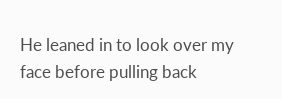He leaned in to look over my face before pulling back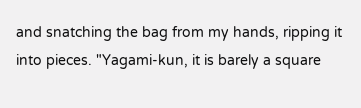and snatching the bag from my hands, ripping it into pieces. "Yagami-kun, it is barely a square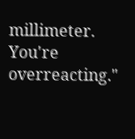millimeter. You're overreacting."